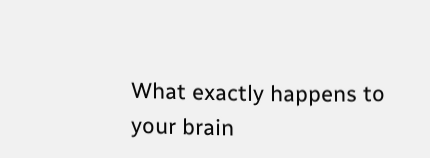What exactly happens to your brain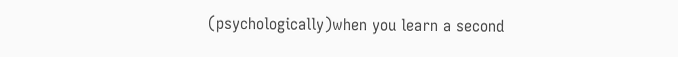(psychologically)when you learn a second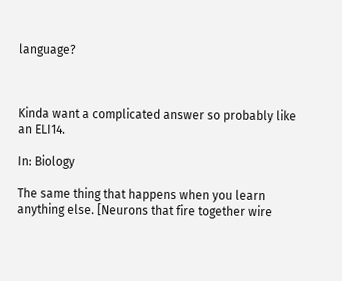language?



Kinda want a complicated answer so probably like an ELI14.

In: Biology

The same thing that happens when you learn anything else. [Neurons that fire together wire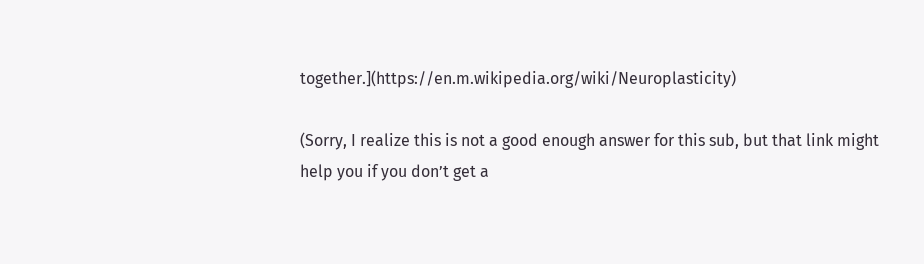together.](https://en.m.wikipedia.org/wiki/Neuroplasticity)

(Sorry, I realize this is not a good enough answer for this sub, but that link might help you if you don’t get a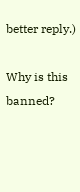better reply.)

Why is this banned?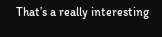That’s a really interesting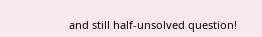and still half-unsolved question!